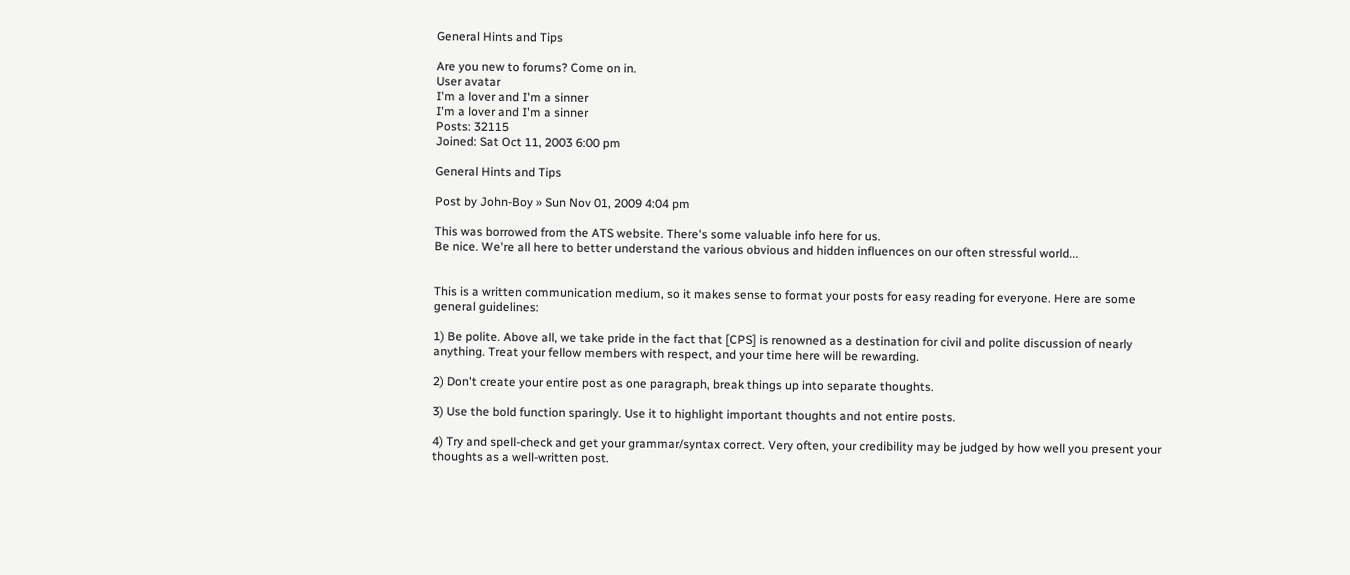General Hints and Tips

Are you new to forums? Come on in.
User avatar
I'm a lover and I'm a sinner
I'm a lover and I'm a sinner
Posts: 32115
Joined: Sat Oct 11, 2003 6:00 pm

General Hints and Tips

Post by John-Boy » Sun Nov 01, 2009 4:04 pm

This was borrowed from the ATS website. There's some valuable info here for us.
Be nice. We're all here to better understand the various obvious and hidden influences on our often stressful world...


This is a written communication medium, so it makes sense to format your posts for easy reading for everyone. Here are some general guidelines:

1) Be polite. Above all, we take pride in the fact that [CPS] is renowned as a destination for civil and polite discussion of nearly anything. Treat your fellow members with respect, and your time here will be rewarding.

2) Don't create your entire post as one paragraph, break things up into separate thoughts.

3) Use the bold function sparingly. Use it to highlight important thoughts and not entire posts.

4) Try and spell-check and get your grammar/syntax correct. Very often, your credibility may be judged by how well you present your thoughts as a well-written post.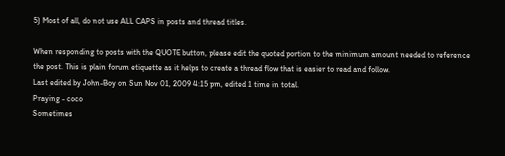5) Most of all, do not use ALL CAPS in posts and thread titles.

When responding to posts with the QUOTE button, please edit the quoted portion to the minimum amount needed to reference the post. This is plain forum etiquette as it helps to create a thread flow that is easier to read and follow.
Last edited by John-Boy on Sun Nov 01, 2009 4:15 pm, edited 1 time in total.
Praying - coco
Sometimes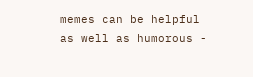memes can be helpful as well as humorous -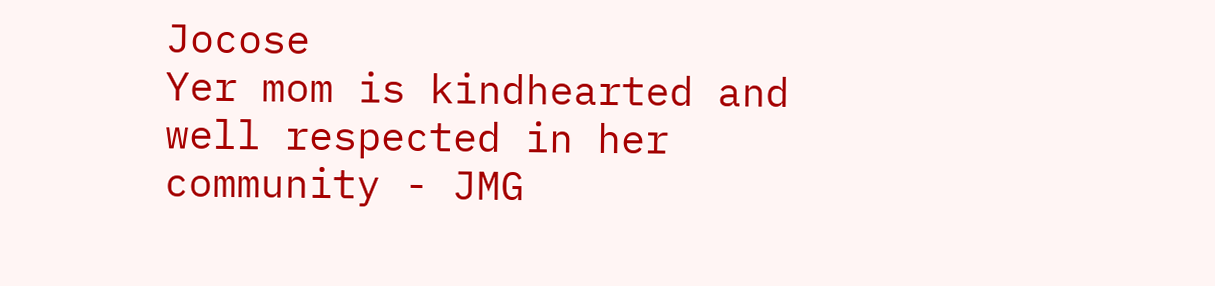Jocose
Yer mom is kindhearted and well respected in her community - JMG